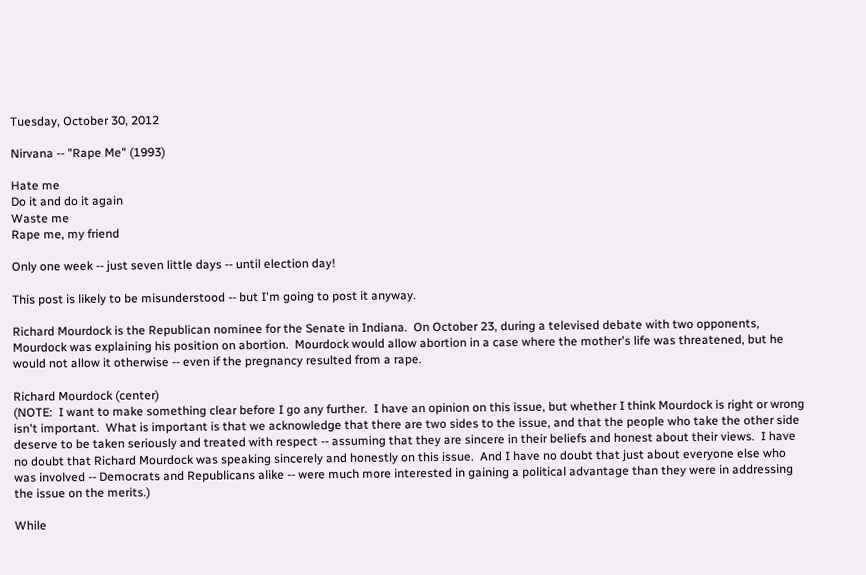Tuesday, October 30, 2012

Nirvana -- "Rape Me" (1993)

Hate me
Do it and do it again
Waste me
Rape me, my friend

Only one week -- just seven little days -- until election day!

This post is likely to be misunderstood -- but I'm going to post it anyway.

Richard Mourdock is the Republican nominee for the Senate in Indiana.  On October 23, during a televised debate with two opponents, Mourdock was explaining his position on abortion.  Mourdock would allow abortion in a case where the mother's life was threatened, but he would not allow it otherwise -- even if the pregnancy resulted from a rape.

Richard Mourdock (center)
(NOTE:  I want to make something clear before I go any further.  I have an opinion on this issue, but whether I think Mourdock is right or wrong isn't important.  What is important is that we acknowledge that there are two sides to the issue, and that the people who take the other side deserve to be taken seriously and treated with respect -- assuming that they are sincere in their beliefs and honest about their views.  I have no doubt that Richard Mourdock was speaking sincerely and honestly on this issue.  And I have no doubt that just about everyone else who was involved -- Democrats and Republicans alike -- were much more interested in gaining a political advantage than they were in addressing the issue on the merits.)

While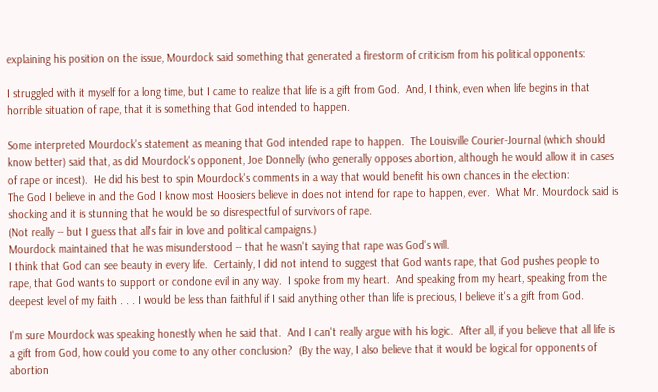explaining his position on the issue, Mourdock said something that generated a firestorm of criticism from his political opponents:

I struggled with it myself for a long time, but I came to realize that life is a gift from God.  And, I think, even when life begins in that horrible situation of rape, that it is something that God intended to happen.

Some interpreted Mourdock's statement as meaning that God intended rape to happen.  The Louisville Courier-Journal (which should know better) said that, as did Mourdock's opponent, Joe Donnelly (who generally opposes abortion, although he would allow it in cases of rape or incest).  He did his best to spin Mourdock's comments in a way that would benefit his own chances in the election:
The God I believe in and the God I know most Hoosiers believe in does not intend for rape to happen, ever.  What Mr. Mourdock said is shocking and it is stunning that he would be so disrespectful of survivors of rape.
(Not really -- but I guess that all's fair in love and political campaigns.)
Mourdock maintained that he was misunderstood -- that he wasn't saying that rape was God's will.
I think that God can see beauty in every life.  Certainly, I did not intend to suggest that God wants rape, that God pushes people to rape, that God wants to support or condone evil in any way.  I spoke from my heart.  And speaking from my heart, speaking from the deepest level of my faith . . . I would be less than faithful if I said anything other than life is precious, I believe it's a gift from God.

I'm sure Mourdock was speaking honestly when he said that.  And I can't really argue with his logic.  After all, if you believe that all life is a gift from God, how could you come to any other conclusion?  (By the way, I also believe that it would be logical for opponents of abortion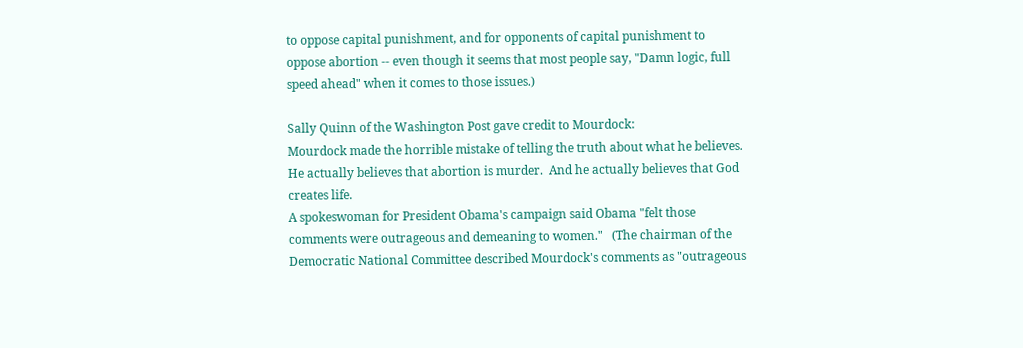to oppose capital punishment, and for opponents of capital punishment to oppose abortion -- even though it seems that most people say, "Damn logic, full speed ahead" when it comes to those issues.)

Sally Quinn of the Washington Post gave credit to Mourdock:
Mourdock made the horrible mistake of telling the truth about what he believes.  He actually believes that abortion is murder.  And he actually believes that God creates life.
A spokeswoman for President Obama's campaign said Obama "felt those comments were outrageous and demeaning to women."   (The chairman of the Democratic National Committee described Mourdock's comments as "outrageous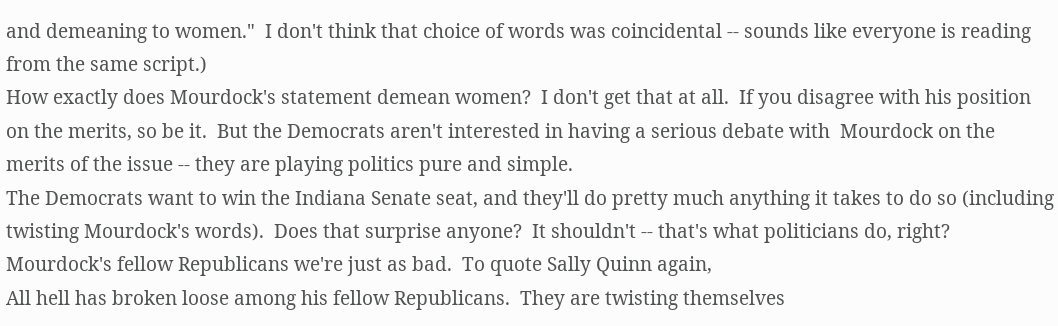and demeaning to women."  I don't think that choice of words was coincidental -- sounds like everyone is reading from the same script.)
How exactly does Mourdock's statement demean women?  I don't get that at all.  If you disagree with his position on the merits, so be it.  But the Democrats aren't interested in having a serious debate with  Mourdock on the merits of the issue -- they are playing politics pure and simple.
The Democrats want to win the Indiana Senate seat, and they'll do pretty much anything it takes to do so (including twisting Mourdock's words).  Does that surprise anyone?  It shouldn't -- that's what politicians do, right?
Mourdock's fellow Republicans we're just as bad.  To quote Sally Quinn again,
All hell has broken loose among his fellow Republicans.  They are twisting themselves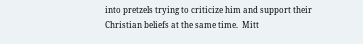into pretzels trying to criticize him and support their Christian beliefs at the same time.  Mitt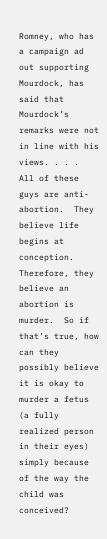Romney, who has a campaign ad out supporting Mourdock, has said that Mourdock’s remarks were not in line with his views. . . .
All of these guys are anti-abortion.  They believe life begins at conception. Therefore, they believe an abortion is murder.  So if that’s true, how can they possibly believe it is okay to murder a fetus (a fully realized person in their eyes) simply because of the way the child was conceived?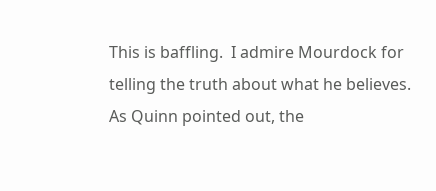This is baffling.  I admire Mourdock for telling the truth about what he believes.
As Quinn pointed out, the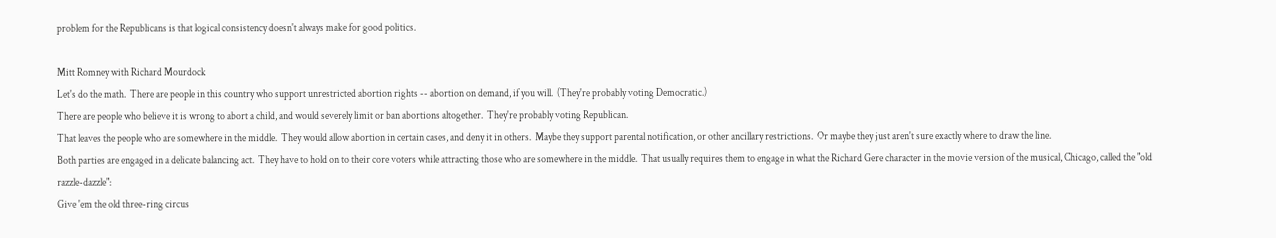problem for the Republicans is that logical consistency doesn't always make for good politics.

Mitt Romney with Richard Mourdock
Let's do the math.  There are people in this country who support unrestricted abortion rights -- abortion on demand, if you will.  (They're probably voting Democratic.)
There are people who believe it is wrong to abort a child, and would severely limit or ban abortions altogether.  They're probably voting Republican.
That leaves the people who are somewhere in the middle.  They would allow abortion in certain cases, and deny it in others.  Maybe they support parental notification, or other ancillary restrictions.  Or maybe they just aren't sure exactly where to draw the line.
Both parties are engaged in a delicate balancing act.  They have to hold on to their core voters while attracting those who are somewhere in the middle.  That usually requires them to engage in what the Richard Gere character in the movie version of the musical, Chicago, called the "old razzle-dazzle":
Give 'em the old three-ring circus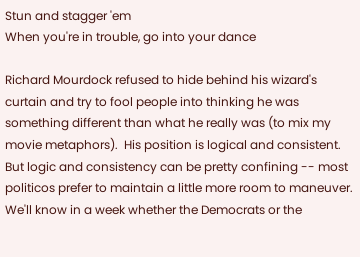Stun and stagger 'em
When you're in trouble, go into your dance

Richard Mourdock refused to hide behind his wizard's curtain and try to fool people into thinking he was something different than what he really was (to mix my movie metaphors).  His position is logical and consistent.  But logic and consistency can be pretty confining -- most politicos prefer to maintain a little more room to maneuver.
We'll know in a week whether the Democrats or the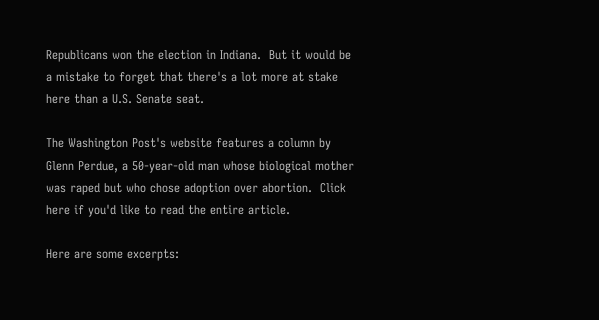Republicans won the election in Indiana.  But it would be a mistake to forget that there's a lot more at stake here than a U.S. Senate seat.

The Washington Post's website features a column by Glenn Perdue, a 50-year-old man whose biological mother was raped but who chose adoption over abortion.  Click here if you'd like to read the entire article.

Here are some excerpts: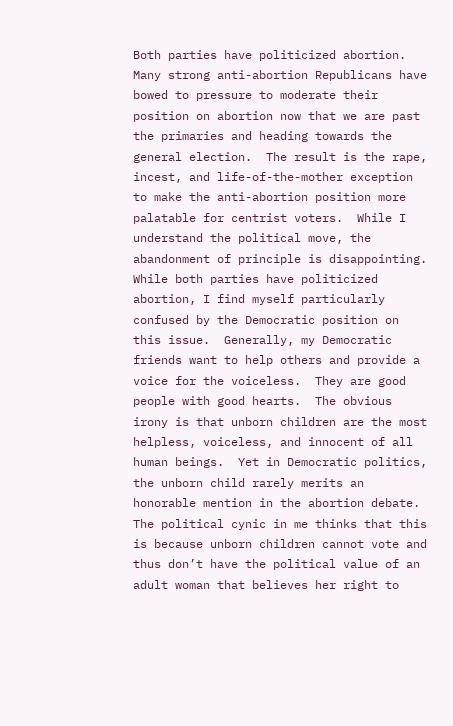Both parties have politicized abortion.  Many strong anti-abortion Republicans have bowed to pressure to moderate their position on abortion now that we are past the primaries and heading towards the general election.  The result is the rape, incest, and life-of-the-mother exception to make the anti-abortion position more palatable for centrist voters.  While I understand the political move, the abandonment of principle is disappointing.
While both parties have politicized abortion, I find myself particularly confused by the Democratic position on this issue.  Generally, my Democratic friends want to help others and provide a voice for the voiceless.  They are good people with good hearts.  The obvious irony is that unborn children are the most helpless, voiceless, and innocent of all human beings.  Yet in Democratic politics, the unborn child rarely merits an honorable mention in the abortion debate.  The political cynic in me thinks that this is because unborn children cannot vote and thus don’t have the political value of an adult woman that believes her right to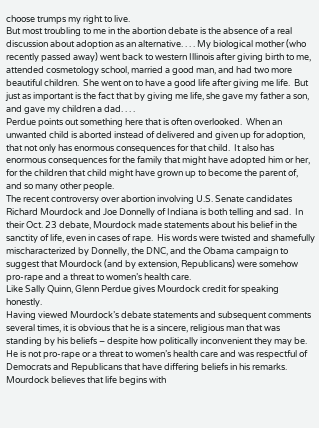choose trumps my right to live.
But most troubling to me in the abortion debate is the absence of a real discussion about adoption as an alternative. . . . My biological mother (who recently passed away) went back to western Illinois after giving birth to me, attended cosmetology school, married a good man, and had two more beautiful children.  She went on to have a good life after giving me life.  But just as important is the fact that by giving me life, she gave my father a son, and gave my children a dad. . . .
Perdue points out something here that is often overlooked.  When an unwanted child is aborted instead of delivered and given up for adoption, that not only has enormous consequences for that child.  It also has enormous consequences for the family that might have adopted him or her, for the children that child might have grown up to become the parent of, and so many other people.
The recent controversy over abortion involving U.S. Senate candidates Richard Mourdock and Joe Donnelly of Indiana is both telling and sad.  In their Oct. 23 debate, Mourdock made statements about his belief in the sanctity of life, even in cases of rape.  His words were twisted and shamefully mischaracterized by Donnelly, the DNC, and the Obama campaign to suggest that Mourdock (and by extension, Republicans) were somehow pro-rape and a threat to women’s health care.
Like Sally Quinn, Glenn Perdue gives Mourdock credit for speaking honestly.
Having viewed Mourdock’s debate statements and subsequent comments several times, it is obvious that he is a sincere, religious man that was standing by his beliefs – despite how politically inconvenient they may be.  He is not pro-rape or a threat to women’s health care and was respectful of Democrats and Republicans that have differing beliefs in his remarks.  Mourdock believes that life begins with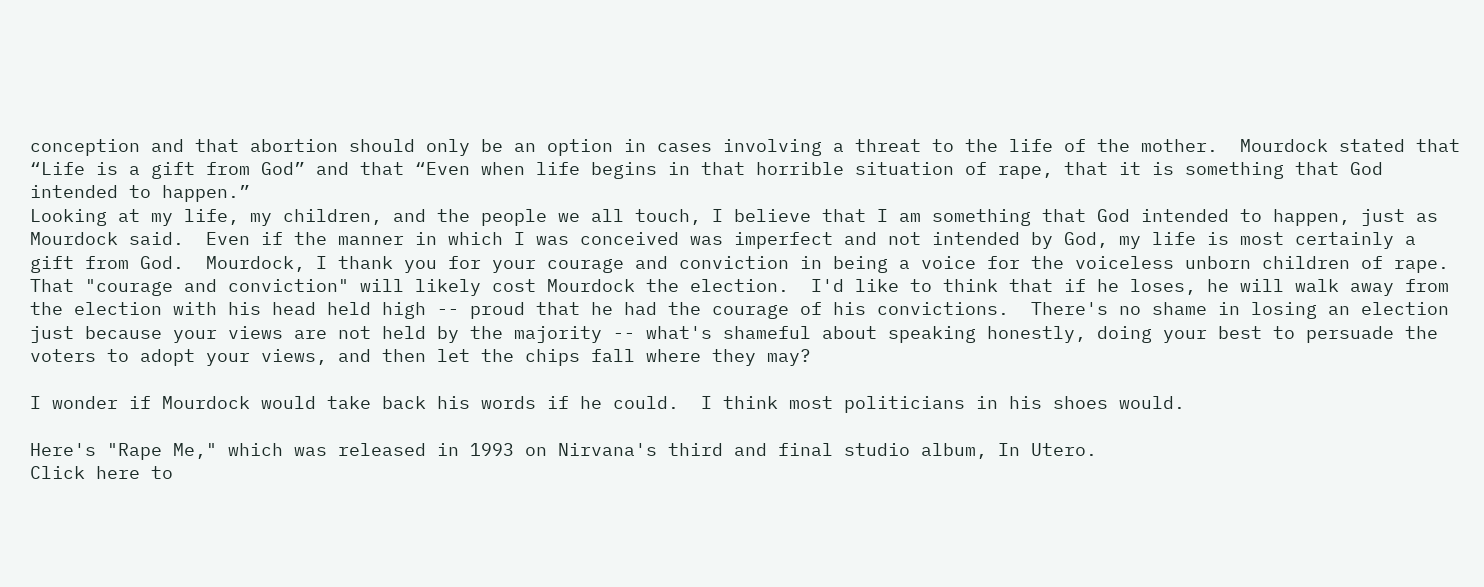conception and that abortion should only be an option in cases involving a threat to the life of the mother.  Mourdock stated that “Life is a gift from God” and that “Even when life begins in that horrible situation of rape, that it is something that God intended to happen.”
Looking at my life, my children, and the people we all touch, I believe that I am something that God intended to happen, just as Mourdock said.  Even if the manner in which I was conceived was imperfect and not intended by God, my life is most certainly a gift from God.  Mourdock, I thank you for your courage and conviction in being a voice for the voiceless unborn children of rape.
That "courage and conviction" will likely cost Mourdock the election.  I'd like to think that if he loses, he will walk away from the election with his head held high -- proud that he had the courage of his convictions.  There's no shame in losing an election just because your views are not held by the majority -- what's shameful about speaking honestly, doing your best to persuade the voters to adopt your views, and then let the chips fall where they may?

I wonder if Mourdock would take back his words if he could.  I think most politicians in his shoes would.

Here's "Rape Me," which was released in 1993 on Nirvana's third and final studio album, In Utero.
Click here to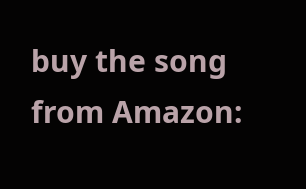buy the song from Amazon: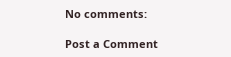No comments:

Post a Comment